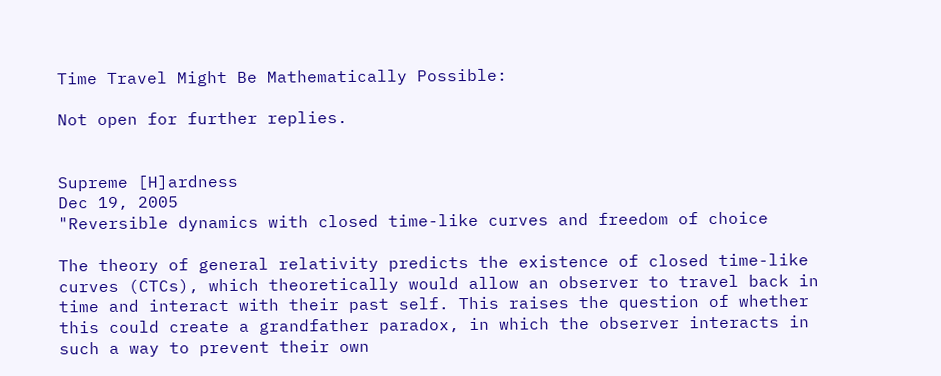Time Travel Might Be Mathematically Possible:

Not open for further replies.


Supreme [H]ardness
Dec 19, 2005
"Reversible dynamics with closed time-like curves and freedom of choice

The theory of general relativity predicts the existence of closed time-like curves (CTCs), which theoretically would allow an observer to travel back in time and interact with their past self. This raises the question of whether this could create a grandfather paradox, in which the observer interacts in such a way to prevent their own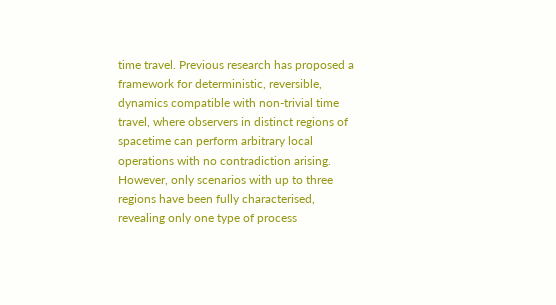time travel. Previous research has proposed a framework for deterministic, reversible, dynamics compatible with non-trivial time travel, where observers in distinct regions of spacetime can perform arbitrary local operations with no contradiction arising. However, only scenarios with up to three regions have been fully characterised, revealing only one type of process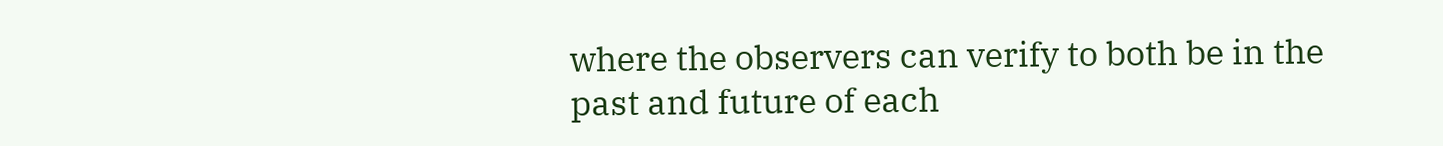where the observers can verify to both be in the past and future of each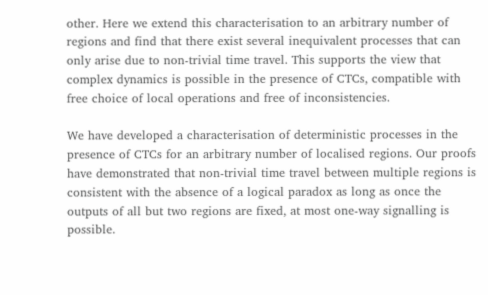other. Here we extend this characterisation to an arbitrary number of regions and find that there exist several inequivalent processes that can only arise due to non-trivial time travel. This supports the view that complex dynamics is possible in the presence of CTCs, compatible with free choice of local operations and free of inconsistencies.

We have developed a characterisation of deterministic processes in the presence of CTCs for an arbitrary number of localised regions. Our proofs have demonstrated that non-trivial time travel between multiple regions is consistent with the absence of a logical paradox as long as once the outputs of all but two regions are fixed, at most one-way signalling is possible.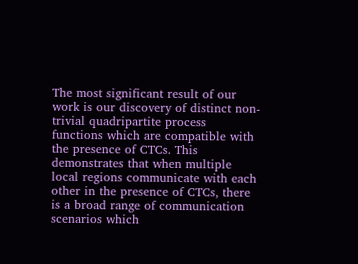The most significant result of our work is our discovery of distinct non-trivial quadripartite process functions which are compatible with the presence of CTCs. This demonstrates that when multiple local regions communicate with each other in the presence of CTCs, there is a broad range of communication scenarios which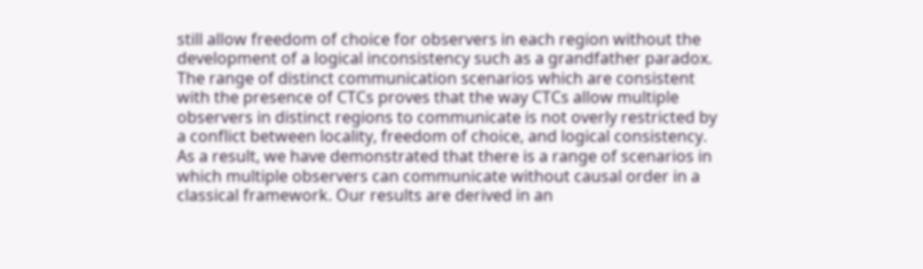still allow freedom of choice for observers in each region without the development of a logical inconsistency such as a grandfather paradox. The range of distinct communication scenarios which are consistent with the presence of CTCs proves that the way CTCs allow multiple observers in distinct regions to communicate is not overly restricted by a conflict between locality, freedom of choice, and logical consistency. As a result, we have demonstrated that there is a range of scenarios in which multiple observers can communicate without causal order in a classical framework. Our results are derived in an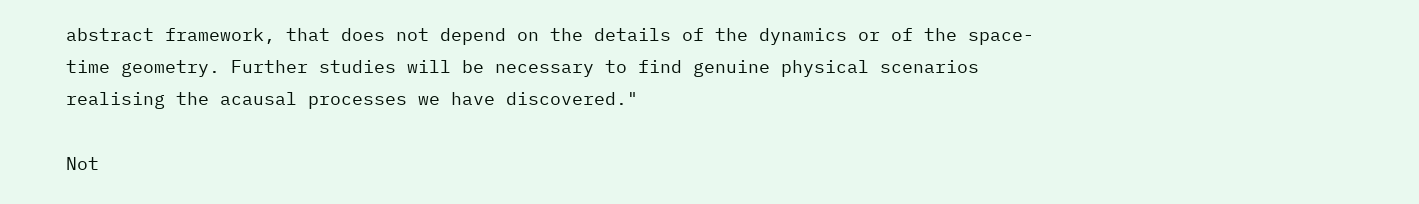abstract framework, that does not depend on the details of the dynamics or of the space-time geometry. Further studies will be necessary to find genuine physical scenarios realising the acausal processes we have discovered."

Not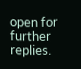open for further replies.